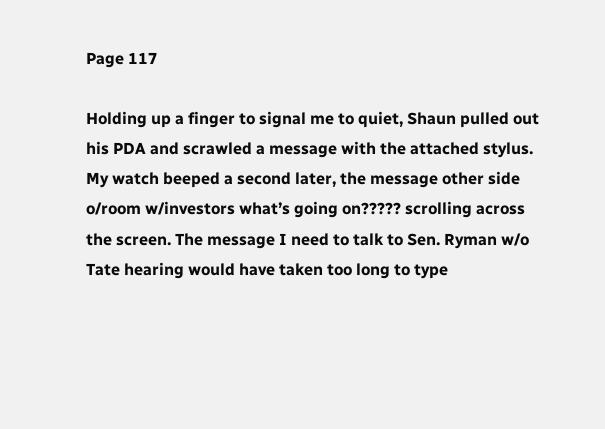Page 117

Holding up a finger to signal me to quiet, Shaun pulled out his PDA and scrawled a message with the attached stylus. My watch beeped a second later, the message other side o/room w/investors what’s going on????? scrolling across the screen. The message I need to talk to Sen. Ryman w/o Tate hearing would have taken too long to type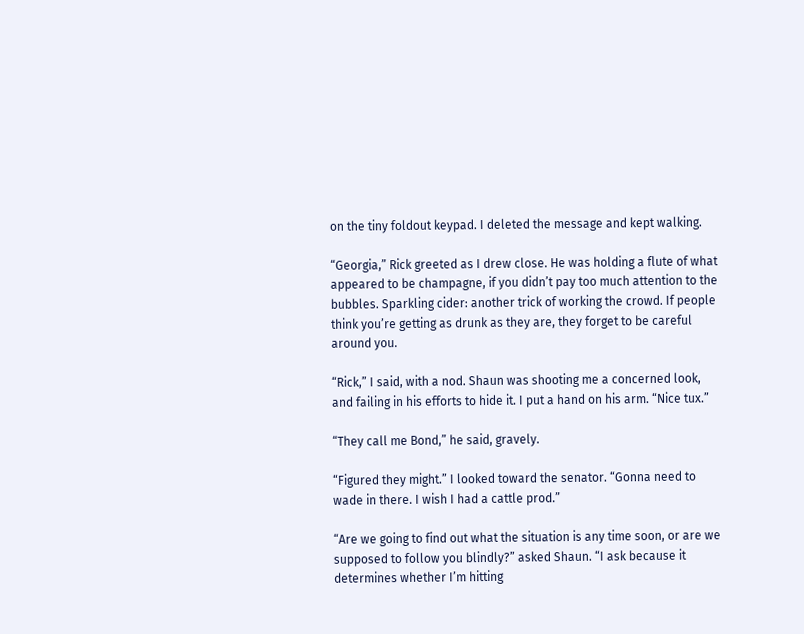on the tiny foldout keypad. I deleted the message and kept walking.

“Georgia,” Rick greeted as I drew close. He was holding a flute of what appeared to be champagne, if you didn’t pay too much attention to the bubbles. Sparkling cider: another trick of working the crowd. If people think you’re getting as drunk as they are, they forget to be careful around you.

“Rick,” I said, with a nod. Shaun was shooting me a concerned look, and failing in his efforts to hide it. I put a hand on his arm. “Nice tux.”

“They call me Bond,” he said, gravely.

“Figured they might.” I looked toward the senator. “Gonna need to wade in there. I wish I had a cattle prod.”

“Are we going to find out what the situation is any time soon, or are we supposed to follow you blindly?” asked Shaun. “I ask because it determines whether I’m hitting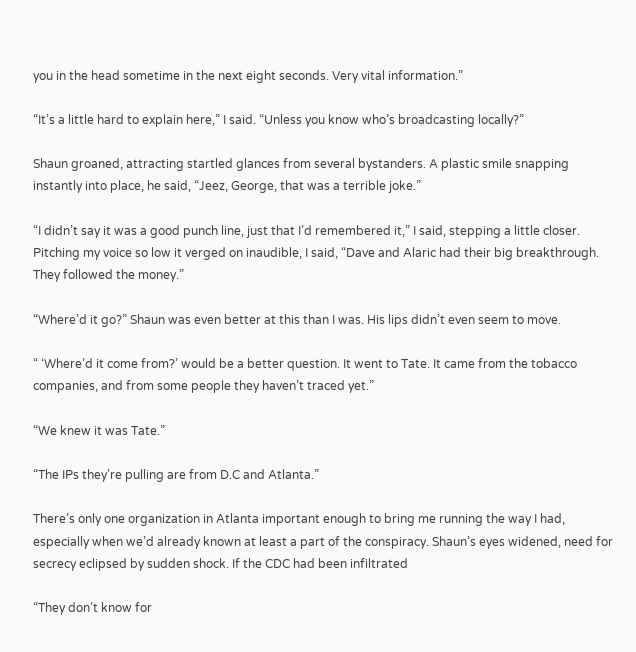you in the head sometime in the next eight seconds. Very vital information.”

“It’s a little hard to explain here,” I said. “Unless you know who’s broadcasting locally?”

Shaun groaned, attracting startled glances from several bystanders. A plastic smile snapping instantly into place, he said, “Jeez, George, that was a terrible joke.”

“I didn’t say it was a good punch line, just that I’d remembered it,” I said, stepping a little closer. Pitching my voice so low it verged on inaudible, I said, “Dave and Alaric had their big breakthrough. They followed the money.”

“Where’d it go?” Shaun was even better at this than I was. His lips didn’t even seem to move.

“ ‘Where’d it come from?’ would be a better question. It went to Tate. It came from the tobacco companies, and from some people they haven’t traced yet.”

“We knew it was Tate.”

“The IPs they’re pulling are from D.C and Atlanta.”

There’s only one organization in Atlanta important enough to bring me running the way I had, especially when we’d already known at least a part of the conspiracy. Shaun’s eyes widened, need for secrecy eclipsed by sudden shock. If the CDC had been infiltrated

“They don’t know for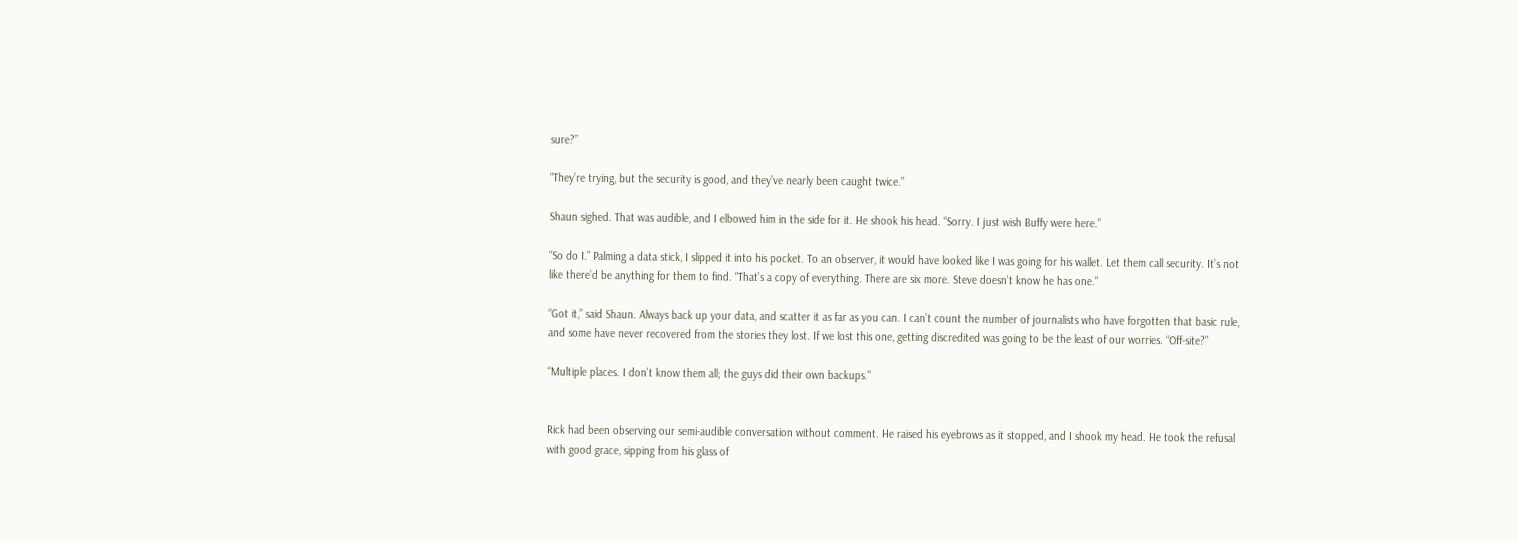sure?”

“They’re trying, but the security is good, and they’ve nearly been caught twice.”

Shaun sighed. That was audible, and I elbowed him in the side for it. He shook his head. “Sorry. I just wish Buffy were here.”

“So do I.” Palming a data stick, I slipped it into his pocket. To an observer, it would have looked like I was going for his wallet. Let them call security. It’s not like there’d be anything for them to find. “That’s a copy of everything. There are six more. Steve doesn’t know he has one.”

“Got it,” said Shaun. Always back up your data, and scatter it as far as you can. I can’t count the number of journalists who have forgotten that basic rule, and some have never recovered from the stories they lost. If we lost this one, getting discredited was going to be the least of our worries. “Off-site?”

“Multiple places. I don’t know them all; the guys did their own backups.”


Rick had been observing our semi-audible conversation without comment. He raised his eyebrows as it stopped, and I shook my head. He took the refusal with good grace, sipping from his glass of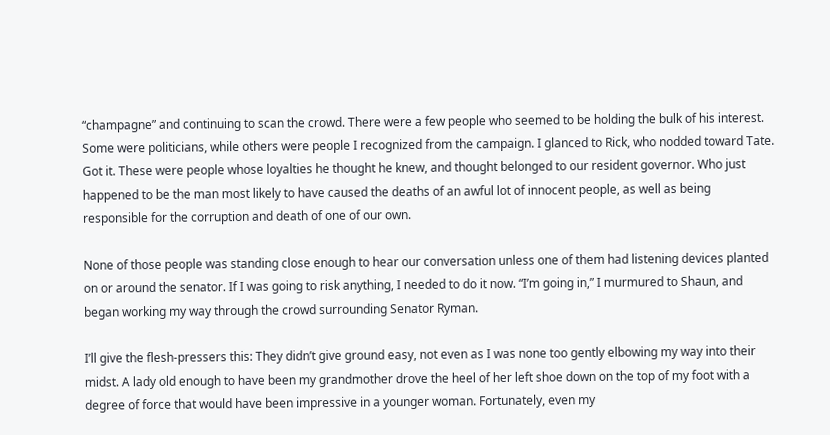“champagne” and continuing to scan the crowd. There were a few people who seemed to be holding the bulk of his interest. Some were politicians, while others were people I recognized from the campaign. I glanced to Rick, who nodded toward Tate. Got it. These were people whose loyalties he thought he knew, and thought belonged to our resident governor. Who just happened to be the man most likely to have caused the deaths of an awful lot of innocent people, as well as being responsible for the corruption and death of one of our own.

None of those people was standing close enough to hear our conversation unless one of them had listening devices planted on or around the senator. If I was going to risk anything, I needed to do it now. “I’m going in,” I murmured to Shaun, and began working my way through the crowd surrounding Senator Ryman.

I’ll give the flesh-pressers this: They didn’t give ground easy, not even as I was none too gently elbowing my way into their midst. A lady old enough to have been my grandmother drove the heel of her left shoe down on the top of my foot with a degree of force that would have been impressive in a younger woman. Fortunately, even my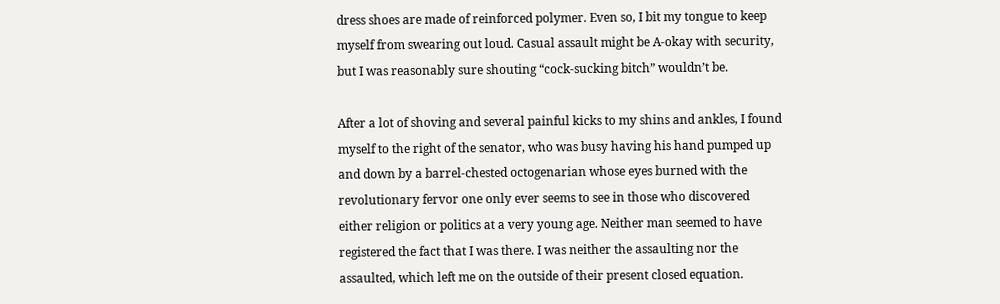dress shoes are made of reinforced polymer. Even so, I bit my tongue to keep myself from swearing out loud. Casual assault might be A-okay with security, but I was reasonably sure shouting “cock-sucking bitch” wouldn’t be.

After a lot of shoving and several painful kicks to my shins and ankles, I found myself to the right of the senator, who was busy having his hand pumped up and down by a barrel-chested octogenarian whose eyes burned with the revolutionary fervor one only ever seems to see in those who discovered either religion or politics at a very young age. Neither man seemed to have registered the fact that I was there. I was neither the assaulting nor the assaulted, which left me on the outside of their present closed equation.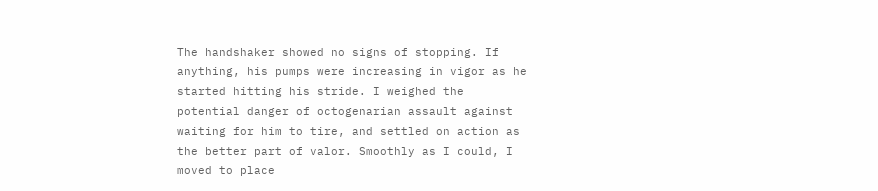The handshaker showed no signs of stopping. If anything, his pumps were increasing in vigor as he started hitting his stride. I weighed the potential danger of octogenarian assault against waiting for him to tire, and settled on action as the better part of valor. Smoothly as I could, I moved to place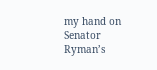my hand on Senator Ryman’s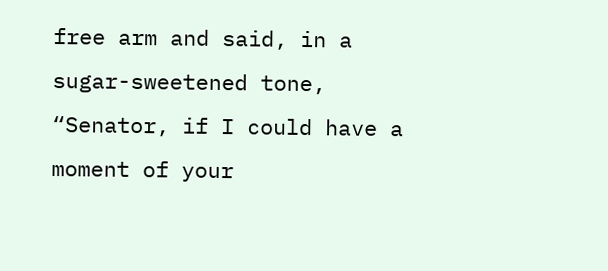free arm and said, in a sugar-sweetened tone, “Senator, if I could have a moment of your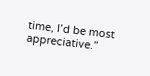time, I’d be most appreciative.”